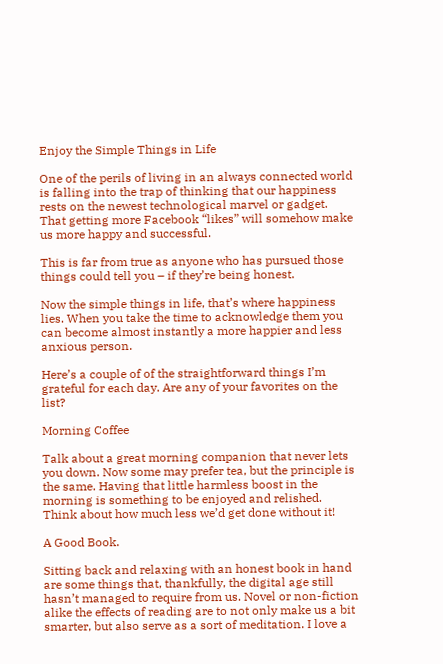Enjoy the Simple Things in Life

One of the perils of living in an always connected world is falling into the trap of thinking that our happiness rests on the newest technological marvel or gadget. That getting more Facebook “likes” will somehow make us more happy and successful.

This is far from true as anyone who has pursued those things could tell you – if they’re being honest.

Now the simple things in life, that’s where happiness lies. When you take the time to acknowledge them you can become almost instantly a more happier and less anxious person.

Here’s a couple of of the straightforward things I’m grateful for each day. Are any of your favorites on the list?

Morning Coffee

Talk about a great morning companion that never lets you down. Now some may prefer tea, but the principle is the same. Having that little harmless boost in the morning is something to be enjoyed and relished. Think about how much less we’d get done without it!

A Good Book.

Sitting back and relaxing with an honest book in hand are some things that, thankfully, the digital age still hasn’t managed to require from us. Novel or non-fiction alike the effects of reading are to not only make us a bit smarter, but also serve as a sort of meditation. I love a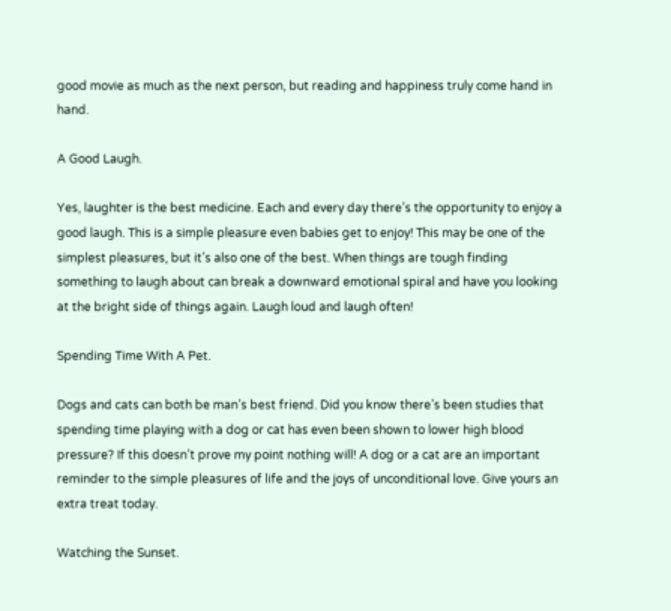good movie as much as the next person, but reading and happiness truly come hand in hand.

A Good Laugh.

Yes, laughter is the best medicine. Each and every day there’s the opportunity to enjoy a good laugh. This is a simple pleasure even babies get to enjoy! This may be one of the simplest pleasures, but it’s also one of the best. When things are tough finding something to laugh about can break a downward emotional spiral and have you looking at the bright side of things again. Laugh loud and laugh often!

Spending Time With A Pet.

Dogs and cats can both be man’s best friend. Did you know there’s been studies that spending time playing with a dog or cat has even been shown to lower high blood pressure? If this doesn’t prove my point nothing will! A dog or a cat are an important reminder to the simple pleasures of life and the joys of unconditional love. Give yours an extra treat today.

Watching the Sunset.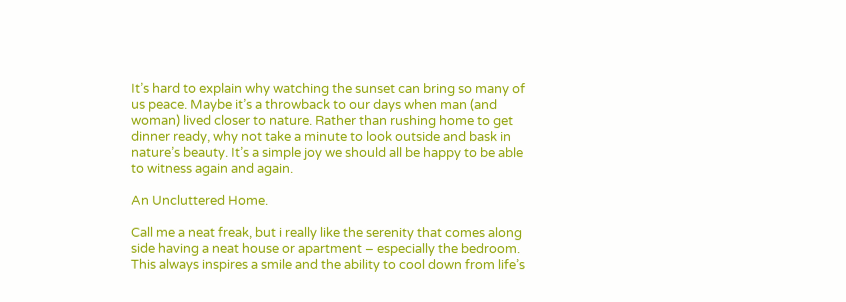It’s hard to explain why watching the sunset can bring so many of us peace. Maybe it’s a throwback to our days when man (and woman) lived closer to nature. Rather than rushing home to get dinner ready, why not take a minute to look outside and bask in nature’s beauty. It’s a simple joy we should all be happy to be able to witness again and again.

An Uncluttered Home.

Call me a neat freak, but i really like the serenity that comes along side having a neat house or apartment – especially the bedroom. This always inspires a smile and the ability to cool down from life’s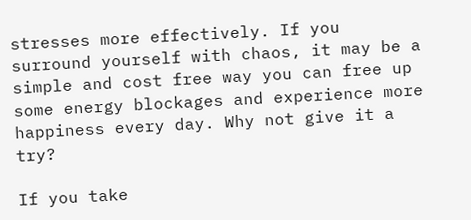stresses more effectively. If you surround yourself with chaos, it may be a simple and cost free way you can free up some energy blockages and experience more happiness every day. Why not give it a try?

If you take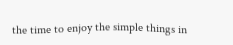the time to enjoy the simple things in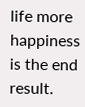life more happiness is the end result.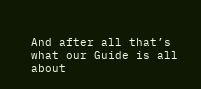And after all that’s what our Guide is all about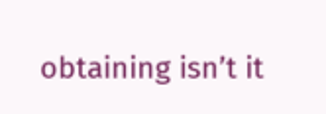obtaining isn’t it